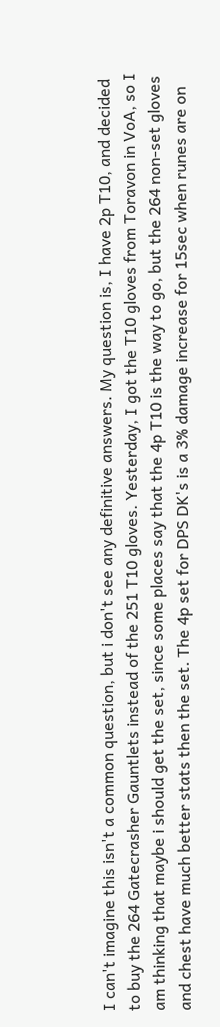I can't imagine this isn't a common question, but i don't see any definitive answers. My question is, I have 2p T10, and decided to buy the 264 Gatecrasher Gauntlets instead of the 251 T10 gloves. Yesterday, I got the T10 gloves from Toravon in VoA, so I am thinking that maybe i should get the set, since some places say that the 4p T10 is the way to go, but the 264 non-set gloves and chest have much better stats then the set. The 4p set for DPS DK's is a 3% damage increase for 15sec when runes are on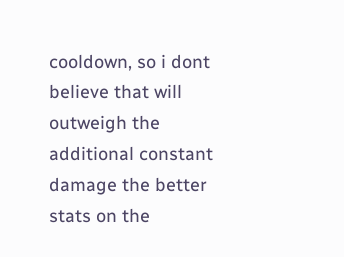cooldown, so i dont believe that will outweigh the additional constant damage the better stats on the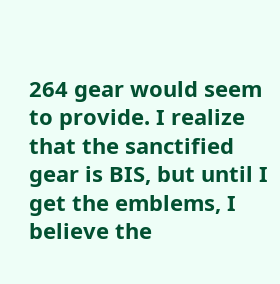264 gear would seem to provide. I realize that the sanctified gear is BIS, but until I get the emblems, I believe the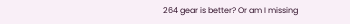264 gear is better? Or am I missing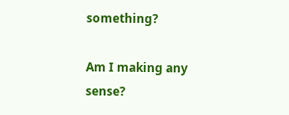something?

Am I making any sense?